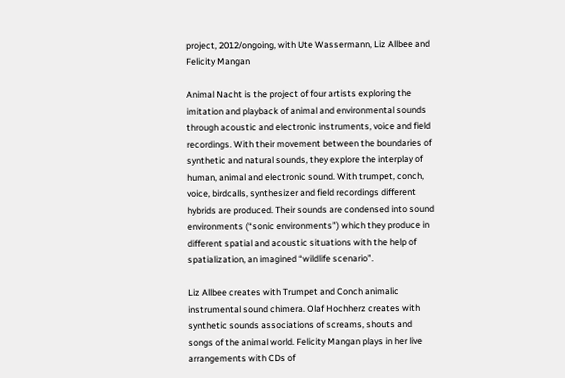project, 2012/ongoing, with Ute Wassermann, Liz Allbee and Felicity Mangan

Animal Nacht is the project of four artists exploring the imitation and playback of animal and environmental sounds through acoustic and electronic instruments, voice and field recordings. With their movement between the boundaries of synthetic and natural sounds, they explore the interplay of human, animal and electronic sound. With trumpet, conch, voice, birdcalls, synthesizer and field recordings different hybrids are produced. Their sounds are condensed into sound environments (“sonic environments”) which they produce in different spatial and acoustic situations with the help of spatialization, an imagined “wildlife scenario”.

Liz Allbee creates with Trumpet and Conch animalic instrumental sound chimera. Olaf Hochherz creates with synthetic sounds associations of screams, shouts and songs of the animal world. Felicity Mangan plays in her live arrangements with CDs of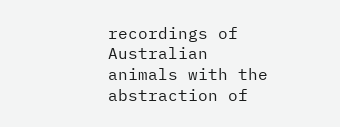recordings of Australian animals with the abstraction of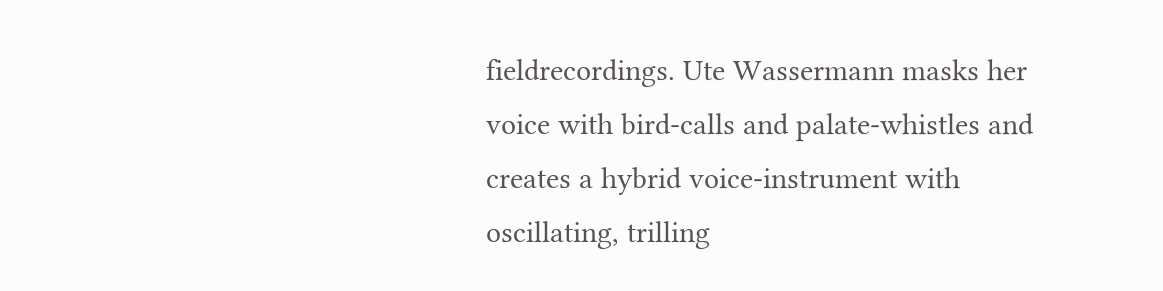fieldrecordings. Ute Wassermann masks her voice with bird-calls and palate-whistles and creates a hybrid voice-instrument with oscillating, trilling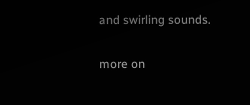and swirling sounds.

more on